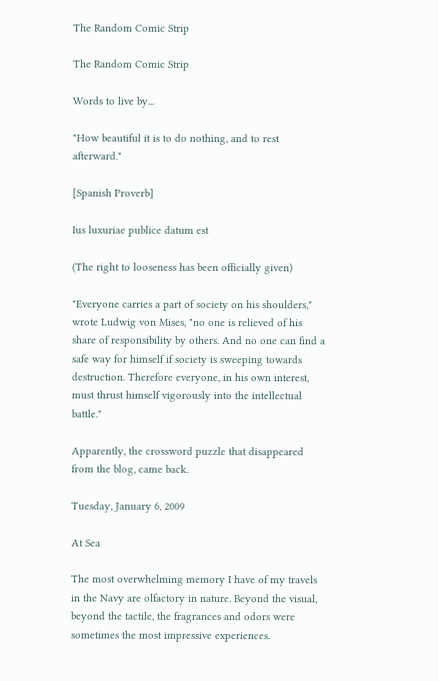The Random Comic Strip

The Random Comic Strip

Words to live by...

"How beautiful it is to do nothing, and to rest afterward."

[Spanish Proverb]

Ius luxuriae publice datum est

(The right to looseness has been officially given)

"Everyone carries a part of society on his shoulders," wrote Ludwig von Mises, "no one is relieved of his share of responsibility by others. And no one can find a safe way for himself if society is sweeping towards destruction. Therefore everyone, in his own interest, must thrust himself vigorously into the intellectual battle."

Apparently, the crossword puzzle that disappeared from the blog, came back.

Tuesday, January 6, 2009

At Sea

The most overwhelming memory I have of my travels in the Navy are olfactory in nature. Beyond the visual, beyond the tactile, the fragrances and odors were sometimes the most impressive experiences.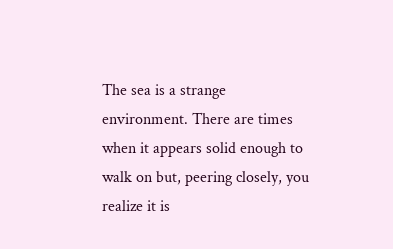The sea is a strange environment. There are times when it appears solid enough to walk on but, peering closely, you realize it is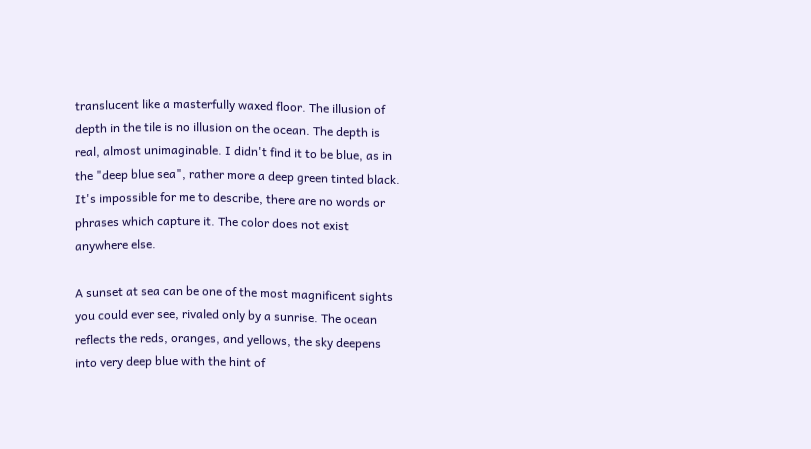translucent like a masterfully waxed floor. The illusion of depth in the tile is no illusion on the ocean. The depth is real, almost unimaginable. I didn't find it to be blue, as in the "deep blue sea", rather more a deep green tinted black. It's impossible for me to describe, there are no words or phrases which capture it. The color does not exist anywhere else.

A sunset at sea can be one of the most magnificent sights you could ever see, rivaled only by a sunrise. The ocean reflects the reds, oranges, and yellows, the sky deepens into very deep blue with the hint of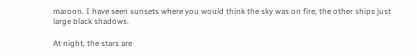maroon. I have seen sunsets where you would think the sky was on fire, the other ships just large black shadows.

At night, the stars are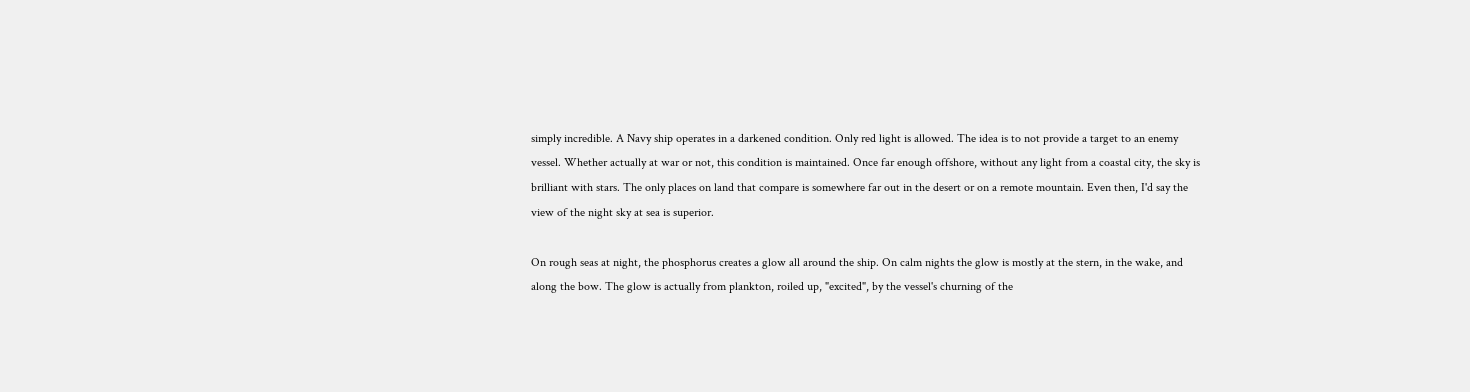simply incredible. A Navy ship operates in a darkened condition. Only red light is allowed. The idea is to not provide a target to an enemy vessel. Whether actually at war or not, this condition is maintained. Once far enough offshore, without any light from a coastal city, the sky is brilliant with stars. The only places on land that compare is somewhere far out in the desert or on a remote mountain. Even then, I'd say the view of the night sky at sea is superior.

On rough seas at night, the phosphorus creates a glow all around the ship. On calm nights the glow is mostly at the stern, in the wake, and along the bow. The glow is actually from plankton, roiled up, "excited", by the vessel's churning of the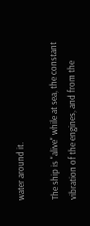water around it.

The ship is "alive" while at sea, the constant vibration of the engines, and from the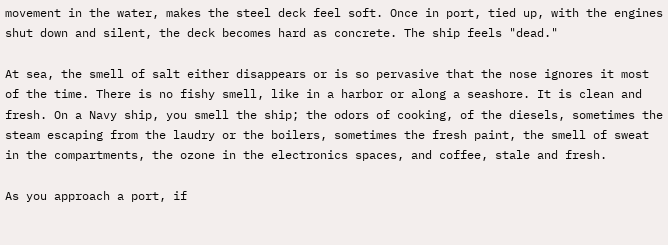movement in the water, makes the steel deck feel soft. Once in port, tied up, with the engines shut down and silent, the deck becomes hard as concrete. The ship feels "dead."

At sea, the smell of salt either disappears or is so pervasive that the nose ignores it most of the time. There is no fishy smell, like in a harbor or along a seashore. It is clean and fresh. On a Navy ship, you smell the ship; the odors of cooking, of the diesels, sometimes the steam escaping from the laudry or the boilers, sometimes the fresh paint, the smell of sweat in the compartments, the ozone in the electronics spaces, and coffee, stale and fresh.

As you approach a port, if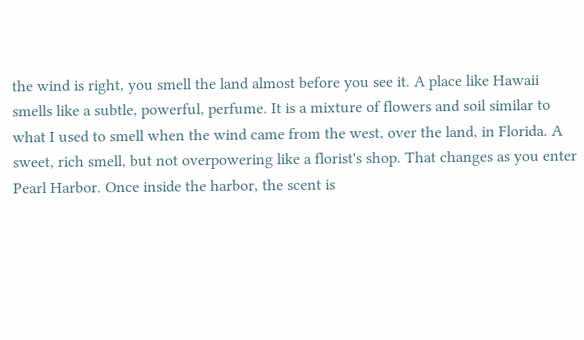the wind is right, you smell the land almost before you see it. A place like Hawaii smells like a subtle, powerful, perfume. It is a mixture of flowers and soil similar to what I used to smell when the wind came from the west, over the land, in Florida. A sweet, rich smell, but not overpowering like a florist's shop. That changes as you enter Pearl Harbor. Once inside the harbor, the scent is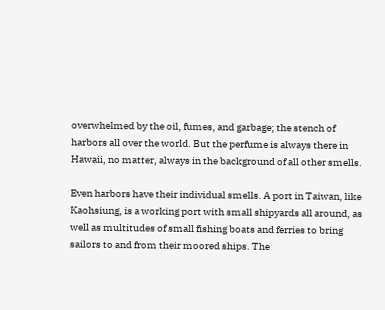overwhelmed by the oil, fumes, and garbage; the stench of harbors all over the world. But the perfume is always there in Hawaii, no matter, always in the background of all other smells.

Even harbors have their individual smells. A port in Taiwan, like Kaohsiung, is a working port with small shipyards all around, as well as multitudes of small fishing boats and ferries to bring sailors to and from their moored ships. The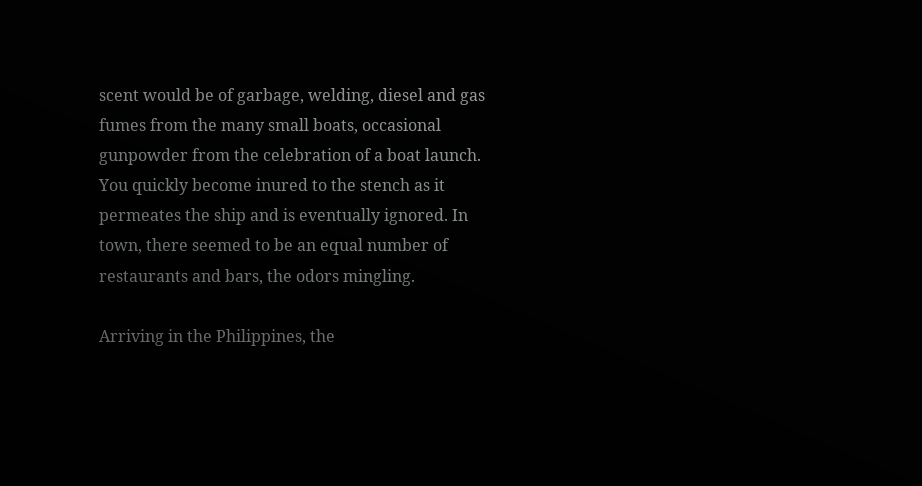scent would be of garbage, welding, diesel and gas fumes from the many small boats, occasional gunpowder from the celebration of a boat launch. You quickly become inured to the stench as it permeates the ship and is eventually ignored. In town, there seemed to be an equal number of restaurants and bars, the odors mingling.

Arriving in the Philippines, the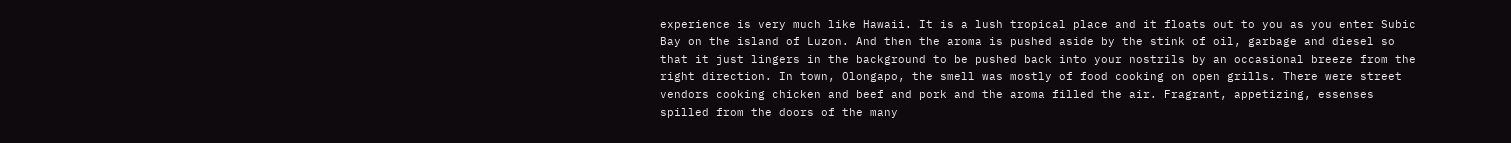experience is very much like Hawaii. It is a lush tropical place and it floats out to you as you enter Subic Bay on the island of Luzon. And then the aroma is pushed aside by the stink of oil, garbage and diesel so that it just lingers in the background to be pushed back into your nostrils by an occasional breeze from the right direction. In town, Olongapo, the smell was mostly of food cooking on open grills. There were street vendors cooking chicken and beef and pork and the aroma filled the air. Fragrant, appetizing, essenses spilled from the doors of the many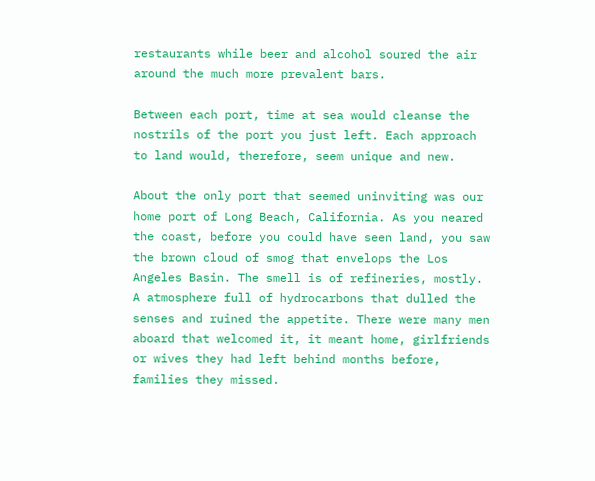restaurants while beer and alcohol soured the air around the much more prevalent bars.

Between each port, time at sea would cleanse the nostrils of the port you just left. Each approach to land would, therefore, seem unique and new.

About the only port that seemed uninviting was our home port of Long Beach, California. As you neared the coast, before you could have seen land, you saw the brown cloud of smog that envelops the Los Angeles Basin. The smell is of refineries, mostly. A atmosphere full of hydrocarbons that dulled the senses and ruined the appetite. There were many men aboard that welcomed it, it meant home, girlfriends or wives they had left behind months before, families they missed.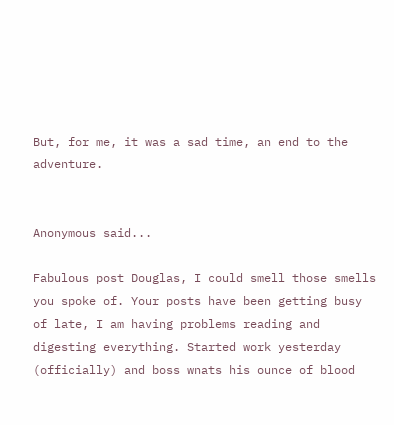But, for me, it was a sad time, an end to the adventure.


Anonymous said...

Fabulous post Douglas, I could smell those smells you spoke of. Your posts have been getting busy of late, I am having problems reading and digesting everything. Started work yesterday (officially) and boss wnats his ounce of blood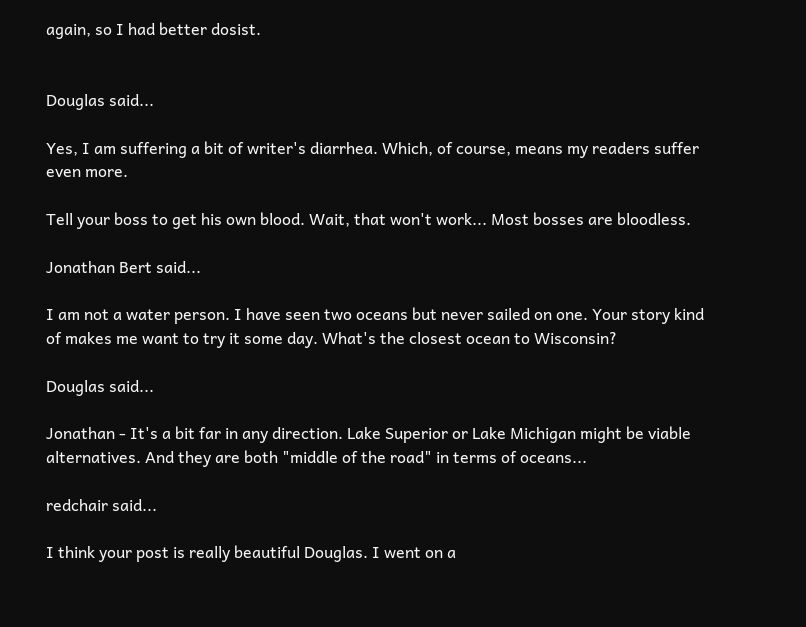again, so I had better dosist.


Douglas said...

Yes, I am suffering a bit of writer's diarrhea. Which, of course, means my readers suffer even more.

Tell your boss to get his own blood. Wait, that won't work... Most bosses are bloodless.

Jonathan Bert said...

I am not a water person. I have seen two oceans but never sailed on one. Your story kind of makes me want to try it some day. What's the closest ocean to Wisconsin?

Douglas said...

Jonathan - It's a bit far in any direction. Lake Superior or Lake Michigan might be viable alternatives. And they are both "middle of the road" in terms of oceans...

redchair said...

I think your post is really beautiful Douglas. I went on a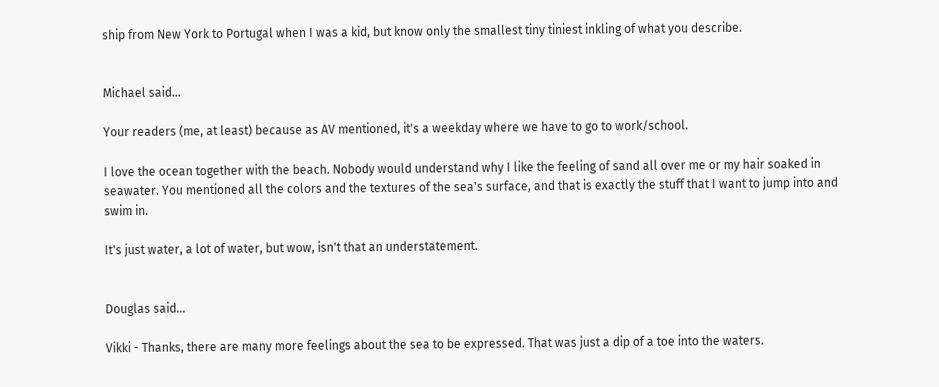ship from New York to Portugal when I was a kid, but know only the smallest tiny tiniest inkling of what you describe.


Michael said...

Your readers (me, at least) because as AV mentioned, it's a weekday where we have to go to work/school.

I love the ocean together with the beach. Nobody would understand why I like the feeling of sand all over me or my hair soaked in seawater. You mentioned all the colors and the textures of the sea's surface, and that is exactly the stuff that I want to jump into and swim in.

It's just water, a lot of water, but wow, isn't that an understatement.


Douglas said...

Vikki - Thanks, there are many more feelings about the sea to be expressed. That was just a dip of a toe into the waters.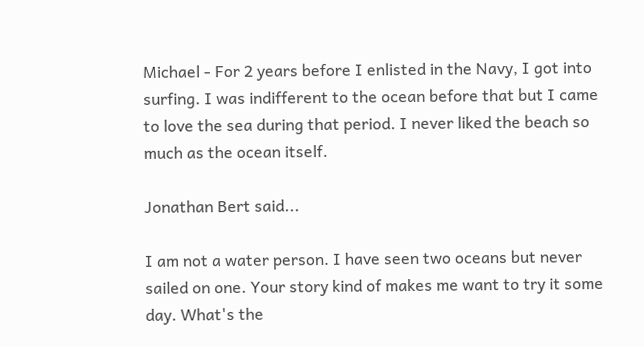Michael - For 2 years before I enlisted in the Navy, I got into surfing. I was indifferent to the ocean before that but I came to love the sea during that period. I never liked the beach so much as the ocean itself.

Jonathan Bert said...

I am not a water person. I have seen two oceans but never sailed on one. Your story kind of makes me want to try it some day. What's the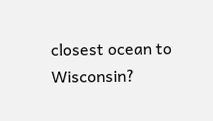closest ocean to Wisconsin?